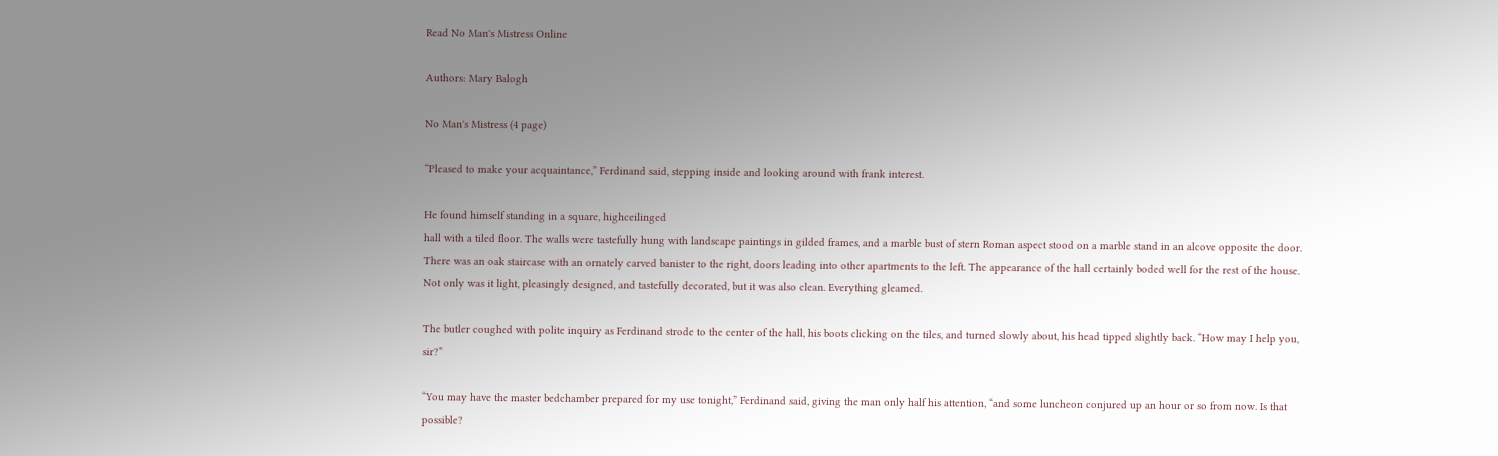Read No Man's Mistress Online

Authors: Mary Balogh

No Man's Mistress (4 page)

“Pleased to make your acquaintance,” Ferdinand said, stepping inside and looking around with frank interest.

He found himself standing in a square, highceilinged
hall with a tiled floor. The walls were tastefully hung with landscape paintings in gilded frames, and a marble bust of stern Roman aspect stood on a marble stand in an alcove opposite the door. There was an oak staircase with an ornately carved banister to the right, doors leading into other apartments to the left. The appearance of the hall certainly boded well for the rest of the house. Not only was it light, pleasingly designed, and tastefully decorated, but it was also clean. Everything gleamed.

The butler coughed with polite inquiry as Ferdinand strode to the center of the hall, his boots clicking on the tiles, and turned slowly about, his head tipped slightly back. “How may I help you, sir?”

“You may have the master bedchamber prepared for my use tonight,” Ferdinand said, giving the man only half his attention, “and some luncheon conjured up an hour or so from now. Is that possible?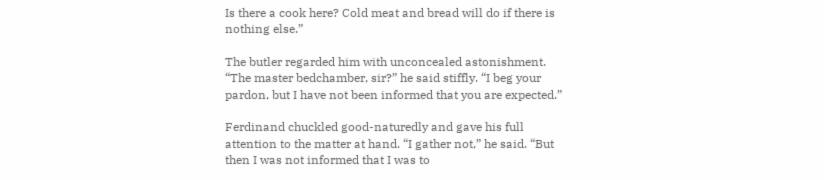Is there a cook here? Cold meat and bread will do if there is nothing else.”

The butler regarded him with unconcealed astonishment. “The master bedchamber, sir?” he said stiffly. “I beg your pardon, but I have not been informed that you are expected.”

Ferdinand chuckled good-naturedly and gave his full attention to the matter at hand. “I gather not,” he said. “But then I was not informed that I was to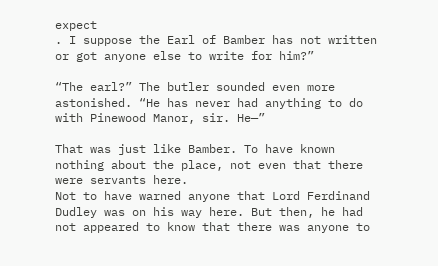expect
. I suppose the Earl of Bamber has not written or got anyone else to write for him?”

“The earl?” The butler sounded even more astonished. “He has never had anything to do with Pinewood Manor, sir. He—”

That was just like Bamber. To have known nothing about the place, not even that there were servants here.
Not to have warned anyone that Lord Ferdinand Dudley was on his way here. But then, he had not appeared to know that there was anyone to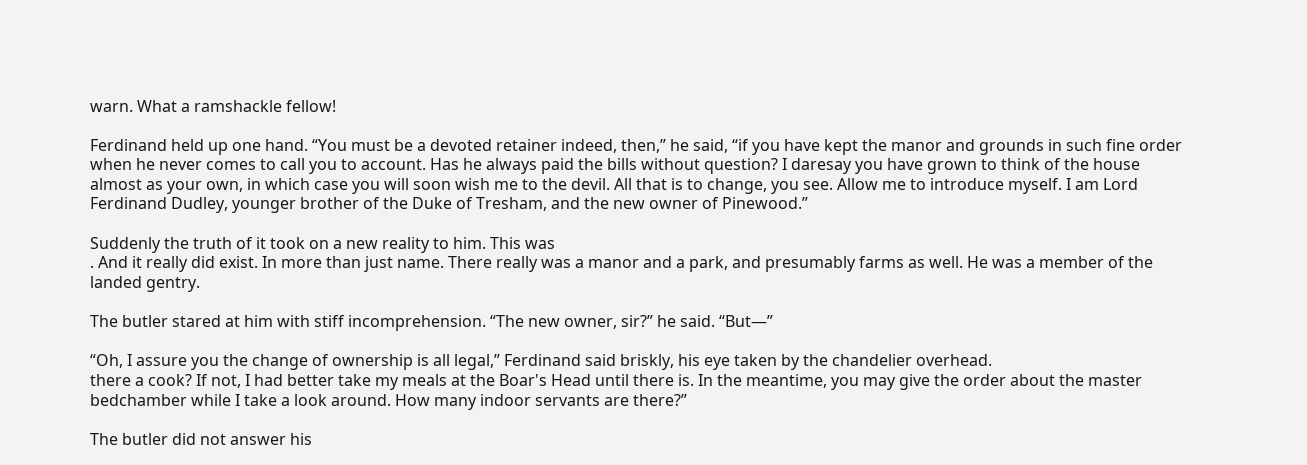warn. What a ramshackle fellow!

Ferdinand held up one hand. “You must be a devoted retainer indeed, then,” he said, “if you have kept the manor and grounds in such fine order when he never comes to call you to account. Has he always paid the bills without question? I daresay you have grown to think of the house almost as your own, in which case you will soon wish me to the devil. All that is to change, you see. Allow me to introduce myself. I am Lord Ferdinand Dudley, younger brother of the Duke of Tresham, and the new owner of Pinewood.”

Suddenly the truth of it took on a new reality to him. This was
. And it really did exist. In more than just name. There really was a manor and a park, and presumably farms as well. He was a member of the landed gentry.

The butler stared at him with stiff incomprehension. “The new owner, sir?” he said. “But—”

“Oh, I assure you the change of ownership is all legal,” Ferdinand said briskly, his eye taken by the chandelier overhead.
there a cook? If not, I had better take my meals at the Boar's Head until there is. In the meantime, you may give the order about the master bedchamber while I take a look around. How many indoor servants are there?”

The butler did not answer his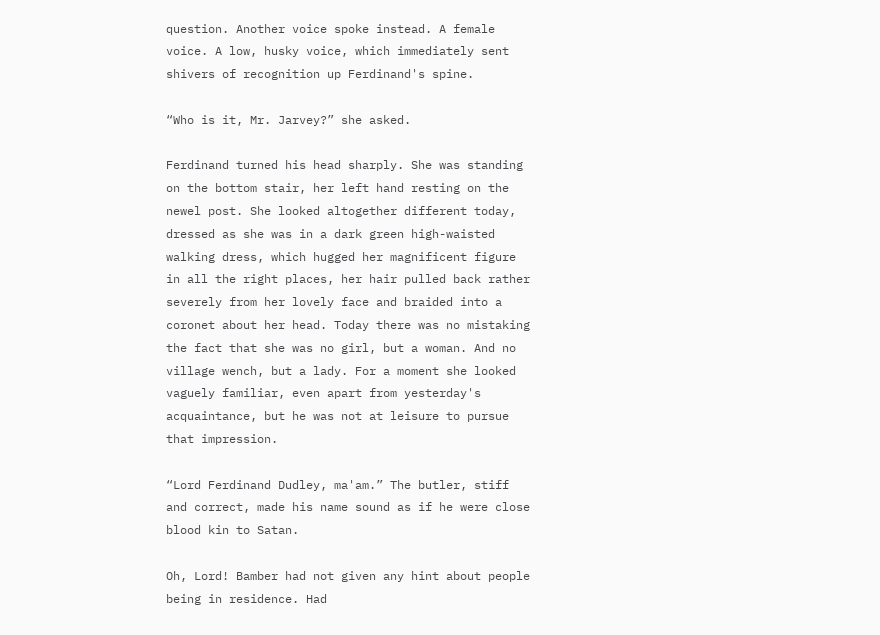question. Another voice spoke instead. A female voice. A low, husky voice, which immediately sent shivers of recognition up Ferdinand's spine.

“Who is it, Mr. Jarvey?” she asked.

Ferdinand turned his head sharply. She was standing
on the bottom stair, her left hand resting on the newel post. She looked altogether different today, dressed as she was in a dark green high-waisted walking dress, which hugged her magnificent figure in all the right places, her hair pulled back rather severely from her lovely face and braided into a coronet about her head. Today there was no mistaking the fact that she was no girl, but a woman. And no village wench, but a lady. For a moment she looked vaguely familiar, even apart from yesterday's acquaintance, but he was not at leisure to pursue that impression.

“Lord Ferdinand Dudley, ma'am.” The butler, stiff and correct, made his name sound as if he were close blood kin to Satan.

Oh, Lord! Bamber had not given any hint about people being in residence. Had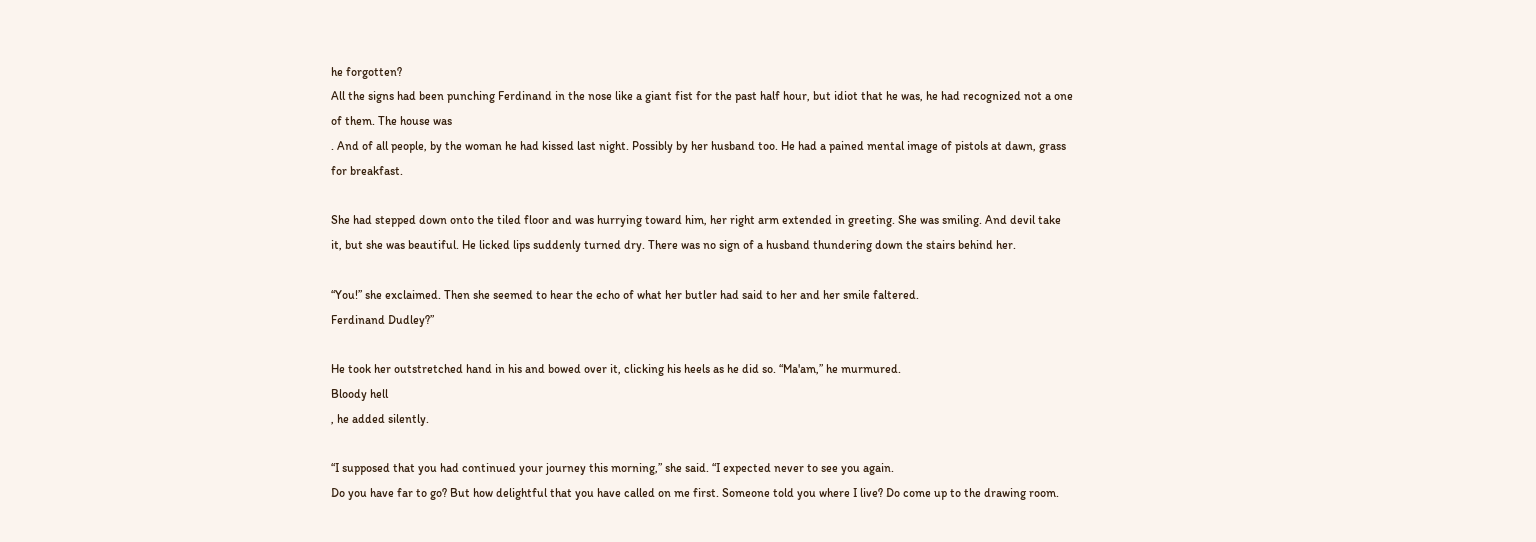he forgotten?
All the signs had been punching Ferdinand in the nose like a giant fist for the past half hour, but idiot that he was, he had recognized not a one of them. The house was
. And of all people, by the woman he had kissed last night. Possibly by her husband too. He had a pained mental image of pistols at dawn, grass for breakfast.

She had stepped down onto the tiled floor and was hurrying toward him, her right arm extended in greeting. She was smiling. And devil take it, but she was beautiful. He licked lips suddenly turned dry. There was no sign of a husband thundering down the stairs behind her.

“You!” she exclaimed. Then she seemed to hear the echo of what her butler had said to her and her smile faltered.
Ferdinand Dudley?”

He took her outstretched hand in his and bowed over it, clicking his heels as he did so. “Ma'am,” he murmured.
Bloody hell
, he added silently.

“I supposed that you had continued your journey this morning,” she said. “I expected never to see you again.
Do you have far to go? But how delightful that you have called on me first. Someone told you where I live? Do come up to the drawing room.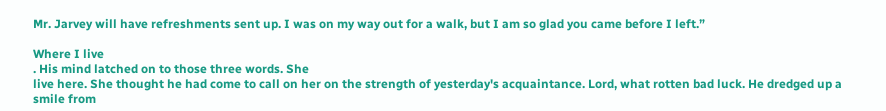Mr. Jarvey will have refreshments sent up. I was on my way out for a walk, but I am so glad you came before I left.”

Where I live
. His mind latched on to those three words. She
live here. She thought he had come to call on her on the strength of yesterday's acquaintance. Lord, what rotten bad luck. He dredged up a smile from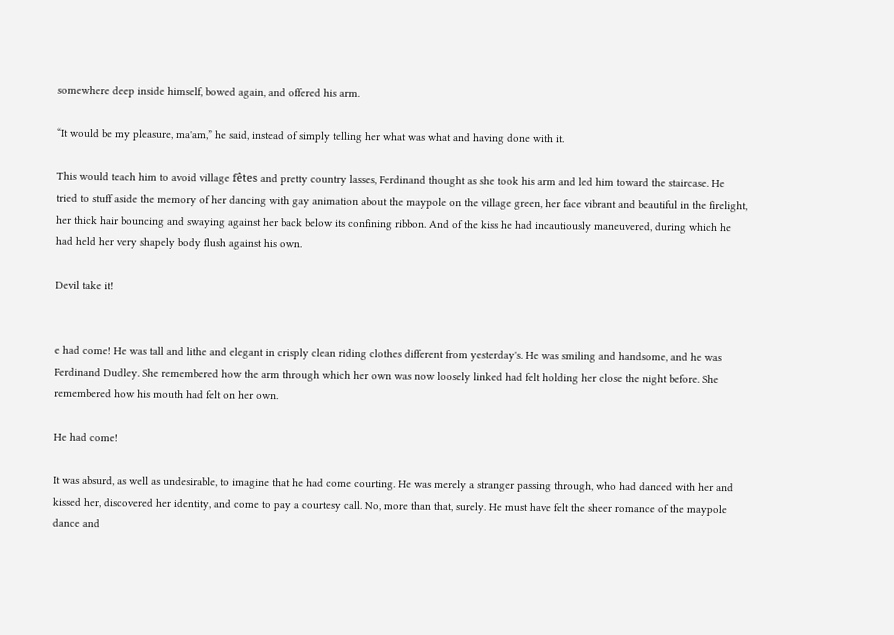somewhere deep inside himself, bowed again, and offered his arm.

“It would be my pleasure, ma'am,” he said, instead of simply telling her what was what and having done with it.

This would teach him to avoid village fêtes and pretty country lasses, Ferdinand thought as she took his arm and led him toward the staircase. He tried to stuff aside the memory of her dancing with gay animation about the maypole on the village green, her face vibrant and beautiful in the firelight, her thick hair bouncing and swaying against her back below its confining ribbon. And of the kiss he had incautiously maneuvered, during which he had held her very shapely body flush against his own.

Devil take it!


e had come! He was tall and lithe and elegant in crisply clean riding clothes different from yesterday's. He was smiling and handsome, and he was
Ferdinand Dudley. She remembered how the arm through which her own was now loosely linked had felt holding her close the night before. She remembered how his mouth had felt on her own.

He had come!

It was absurd, as well as undesirable, to imagine that he had come courting. He was merely a stranger passing through, who had danced with her and kissed her, discovered her identity, and come to pay a courtesy call. No, more than that, surely. He must have felt the sheer romance of the maypole dance and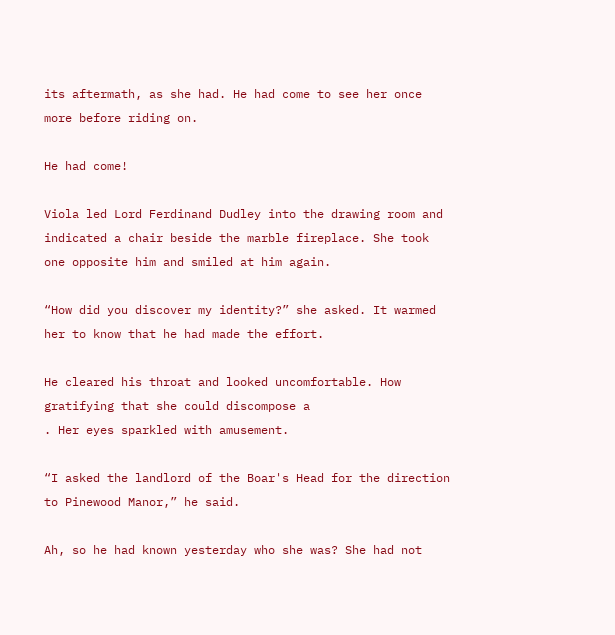its aftermath, as she had. He had come to see her once more before riding on.

He had come!

Viola led Lord Ferdinand Dudley into the drawing room and indicated a chair beside the marble fireplace. She took one opposite him and smiled at him again.

“How did you discover my identity?” she asked. It warmed her to know that he had made the effort.

He cleared his throat and looked uncomfortable. How gratifying that she could discompose a
. Her eyes sparkled with amusement.

“I asked the landlord of the Boar's Head for the direction to Pinewood Manor,” he said.

Ah, so he had known yesterday who she was? She had not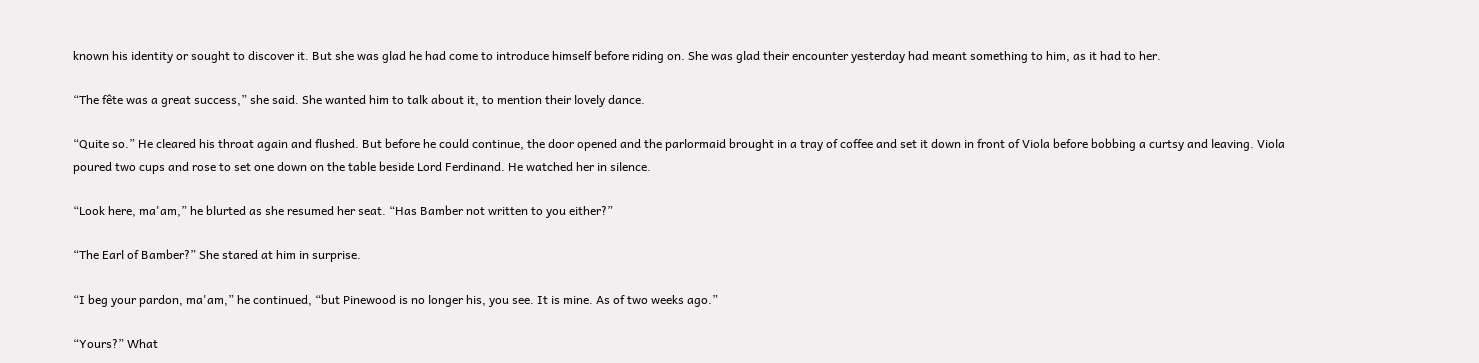known his identity or sought to discover it. But she was glad he had come to introduce himself before riding on. She was glad their encounter yesterday had meant something to him, as it had to her.

“The fête was a great success,” she said. She wanted him to talk about it, to mention their lovely dance.

“Quite so.” He cleared his throat again and flushed. But before he could continue, the door opened and the parlormaid brought in a tray of coffee and set it down in front of Viola before bobbing a curtsy and leaving. Viola poured two cups and rose to set one down on the table beside Lord Ferdinand. He watched her in silence.

“Look here, ma'am,” he blurted as she resumed her seat. “Has Bamber not written to you either?”

“The Earl of Bamber?” She stared at him in surprise.

“I beg your pardon, ma'am,” he continued, “but Pinewood is no longer his, you see. It is mine. As of two weeks ago.”

“Yours?” What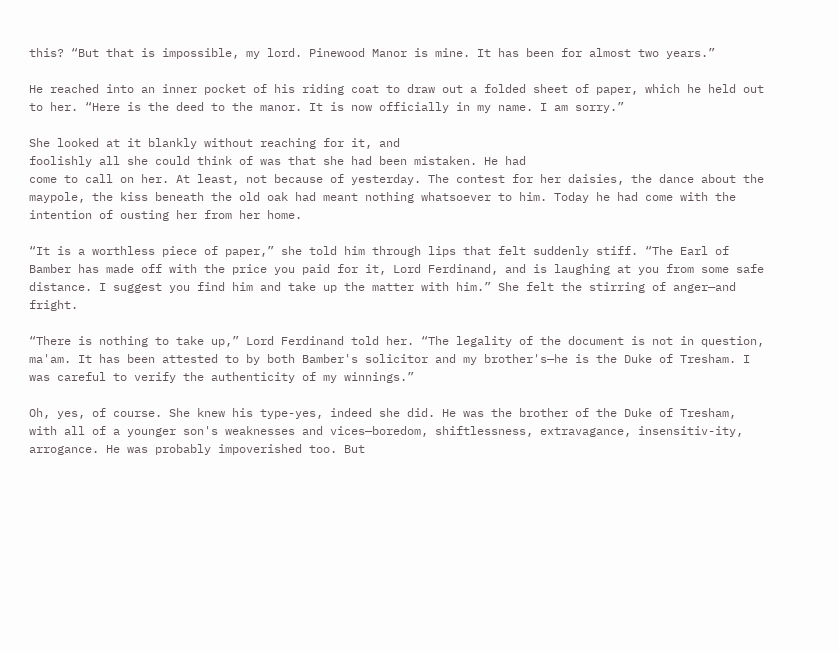this? “But that is impossible, my lord. Pinewood Manor is mine. It has been for almost two years.”

He reached into an inner pocket of his riding coat to draw out a folded sheet of paper, which he held out to her. “Here is the deed to the manor. It is now officially in my name. I am sorry.”

She looked at it blankly without reaching for it, and
foolishly all she could think of was that she had been mistaken. He had
come to call on her. At least, not because of yesterday. The contest for her daisies, the dance about the maypole, the kiss beneath the old oak had meant nothing whatsoever to him. Today he had come with the intention of ousting her from her home.

“It is a worthless piece of paper,” she told him through lips that felt suddenly stiff. “The Earl of Bamber has made off with the price you paid for it, Lord Ferdinand, and is laughing at you from some safe distance. I suggest you find him and take up the matter with him.” She felt the stirring of anger—and fright.

“There is nothing to take up,” Lord Ferdinand told her. “The legality of the document is not in question, ma'am. It has been attested to by both Bamber's solicitor and my brother's—he is the Duke of Tresham. I was careful to verify the authenticity of my winnings.”

Oh, yes, of course. She knew his type-yes, indeed she did. He was the brother of the Duke of Tresham, with all of a younger son's weaknesses and vices—boredom, shiftlessness, extravagance, insensitiv-ity, arrogance. He was probably impoverished too. But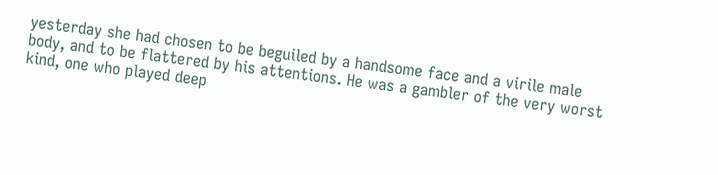yesterday she had chosen to be beguiled by a handsome face and a virile male body, and to be flattered by his attentions. He was a gambler of the very worst kind, one who played deep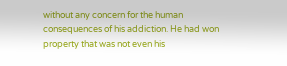without any concern for the human consequences of his addiction. He had won property that was not even his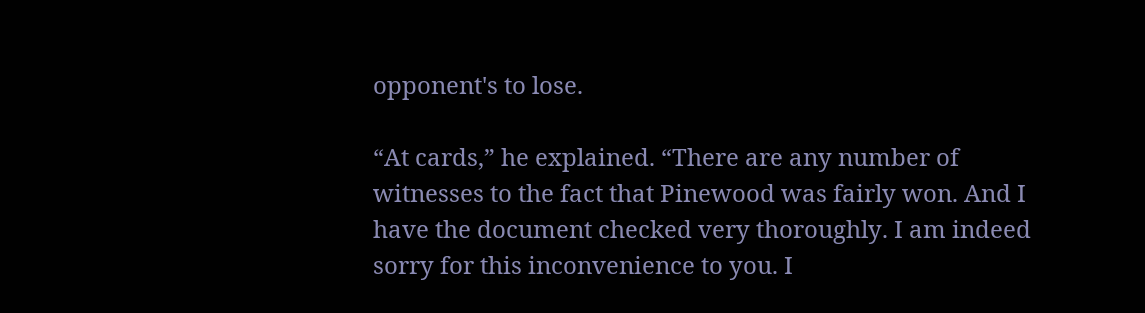opponent's to lose.

“At cards,” he explained. “There are any number of witnesses to the fact that Pinewood was fairly won. And I
have the document checked very thoroughly. I am indeed sorry for this inconvenience to you. I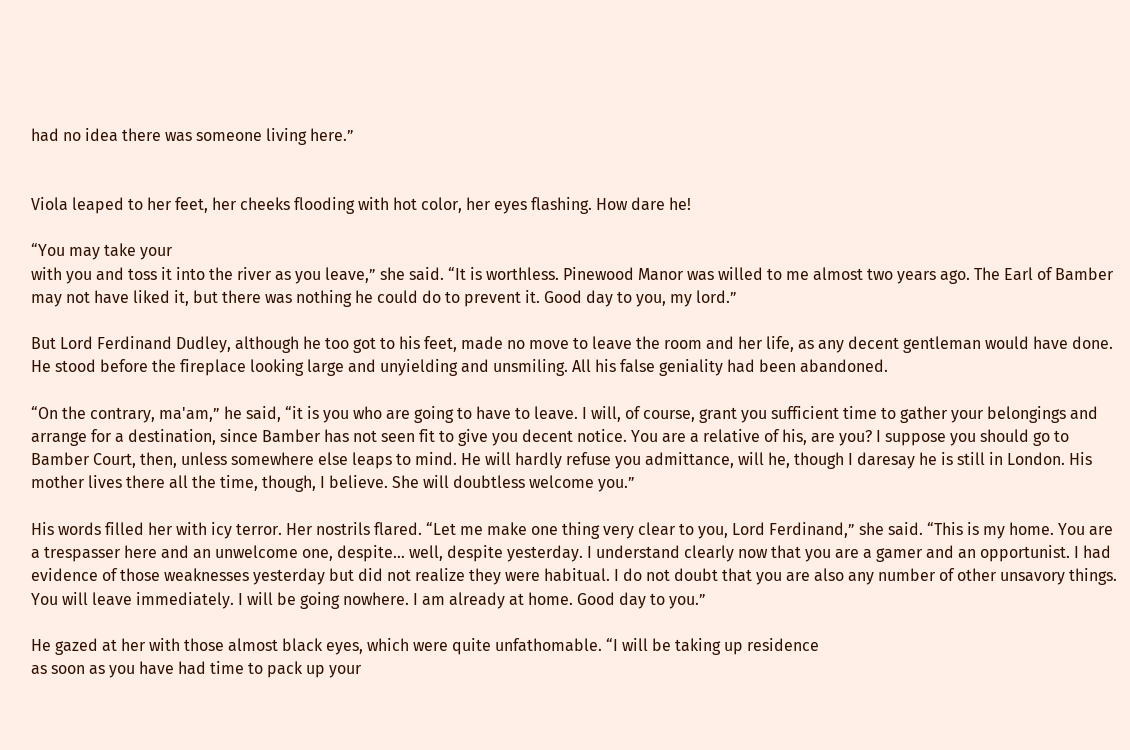had no idea there was someone living here.”


Viola leaped to her feet, her cheeks flooding with hot color, her eyes flashing. How dare he!

“You may take your
with you and toss it into the river as you leave,” she said. “It is worthless. Pinewood Manor was willed to me almost two years ago. The Earl of Bamber may not have liked it, but there was nothing he could do to prevent it. Good day to you, my lord.”

But Lord Ferdinand Dudley, although he too got to his feet, made no move to leave the room and her life, as any decent gentleman would have done. He stood before the fireplace looking large and unyielding and unsmiling. All his false geniality had been abandoned.

“On the contrary, ma'am,” he said, “it is you who are going to have to leave. I will, of course, grant you sufficient time to gather your belongings and arrange for a destination, since Bamber has not seen fit to give you decent notice. You are a relative of his, are you? I suppose you should go to Bamber Court, then, unless somewhere else leaps to mind. He will hardly refuse you admittance, will he, though I daresay he is still in London. His mother lives there all the time, though, I believe. She will doubtless welcome you.”

His words filled her with icy terror. Her nostrils flared. “Let me make one thing very clear to you, Lord Ferdinand,” she said. “This is my home. You are a trespasser here and an unwelcome one, despite… well, despite yesterday. I understand clearly now that you are a gamer and an opportunist. I had evidence of those weaknesses yesterday but did not realize they were habitual. I do not doubt that you are also any number of other unsavory things. You will leave immediately. I will be going nowhere. I am already at home. Good day to you.”

He gazed at her with those almost black eyes, which were quite unfathomable. “I will be taking up residence
as soon as you have had time to pack up your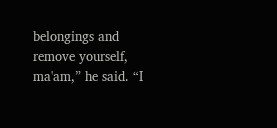belongings and remove yourself, ma'am,” he said. “I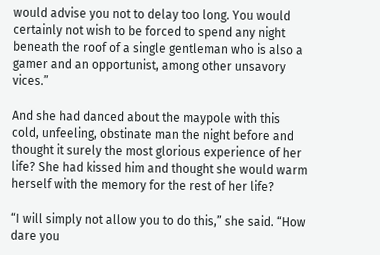would advise you not to delay too long. You would certainly not wish to be forced to spend any night beneath the roof of a single gentleman who is also a gamer and an opportunist, among other unsavory vices.”

And she had danced about the maypole with this cold, unfeeling, obstinate man the night before and thought it surely the most glorious experience of her life? She had kissed him and thought she would warm herself with the memory for the rest of her life?

“I will simply not allow you to do this,” she said. “How dare you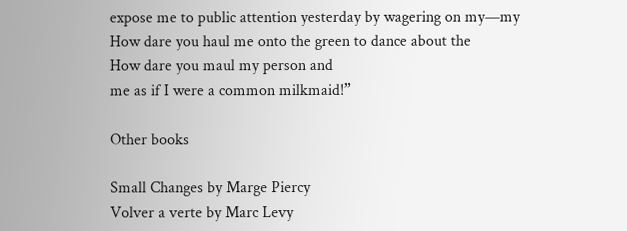expose me to public attention yesterday by wagering on my—my
How dare you haul me onto the green to dance about the
How dare you maul my person and
me as if I were a common milkmaid!”

Other books

Small Changes by Marge Piercy
Volver a verte by Marc Levy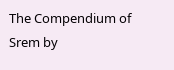The Compendium of Srem by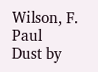Wilson, F. Paul
Dust by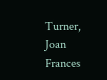Turner, Joan Frances